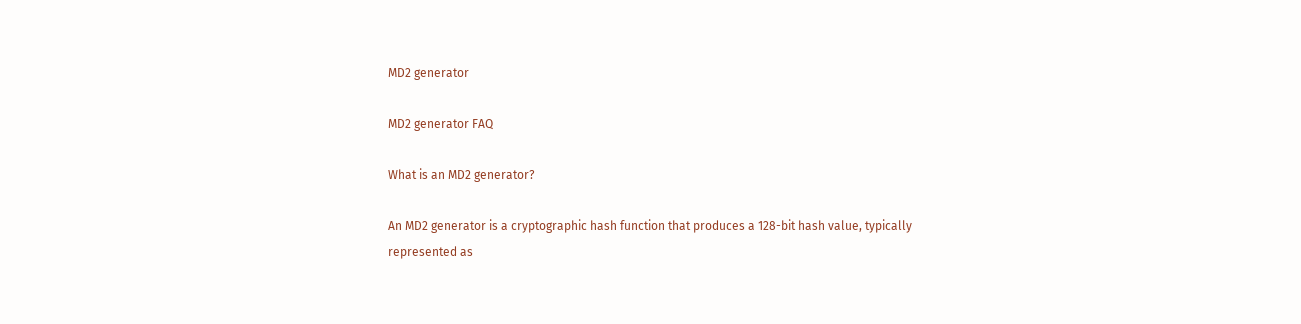MD2 generator

MD2 generator FAQ

What is an MD2 generator?

An MD2 generator is a cryptographic hash function that produces a 128-bit hash value, typically represented as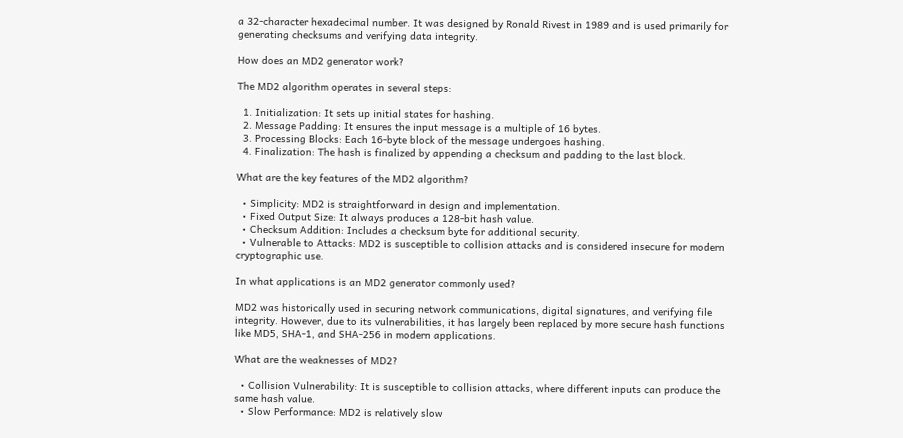a 32-character hexadecimal number. It was designed by Ronald Rivest in 1989 and is used primarily for generating checksums and verifying data integrity.

How does an MD2 generator work?

The MD2 algorithm operates in several steps:

  1. Initialization: It sets up initial states for hashing.
  2. Message Padding: It ensures the input message is a multiple of 16 bytes.
  3. Processing Blocks: Each 16-byte block of the message undergoes hashing.
  4. Finalization: The hash is finalized by appending a checksum and padding to the last block.

What are the key features of the MD2 algorithm?

  • Simplicity: MD2 is straightforward in design and implementation.
  • Fixed Output Size: It always produces a 128-bit hash value.
  • Checksum Addition: Includes a checksum byte for additional security.
  • Vulnerable to Attacks: MD2 is susceptible to collision attacks and is considered insecure for modern cryptographic use.

In what applications is an MD2 generator commonly used?

MD2 was historically used in securing network communications, digital signatures, and verifying file integrity. However, due to its vulnerabilities, it has largely been replaced by more secure hash functions like MD5, SHA-1, and SHA-256 in modern applications.

What are the weaknesses of MD2?

  • Collision Vulnerability: It is susceptible to collision attacks, where different inputs can produce the same hash value.
  • Slow Performance: MD2 is relatively slow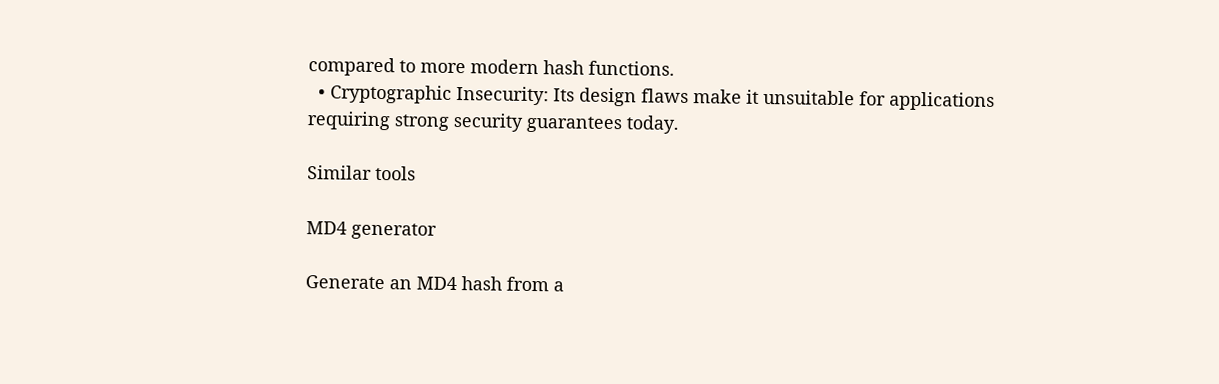compared to more modern hash functions.
  • Cryptographic Insecurity: Its design flaws make it unsuitable for applications requiring strong security guarantees today.

Similar tools

MD4 generator

Generate an MD4 hash from a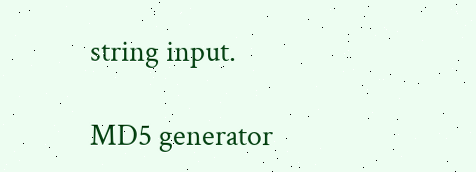string input.

MD5 generator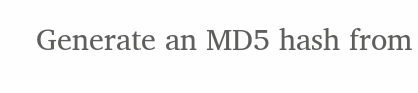Generate an MD5 hash from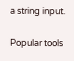a string input.

Popular tools